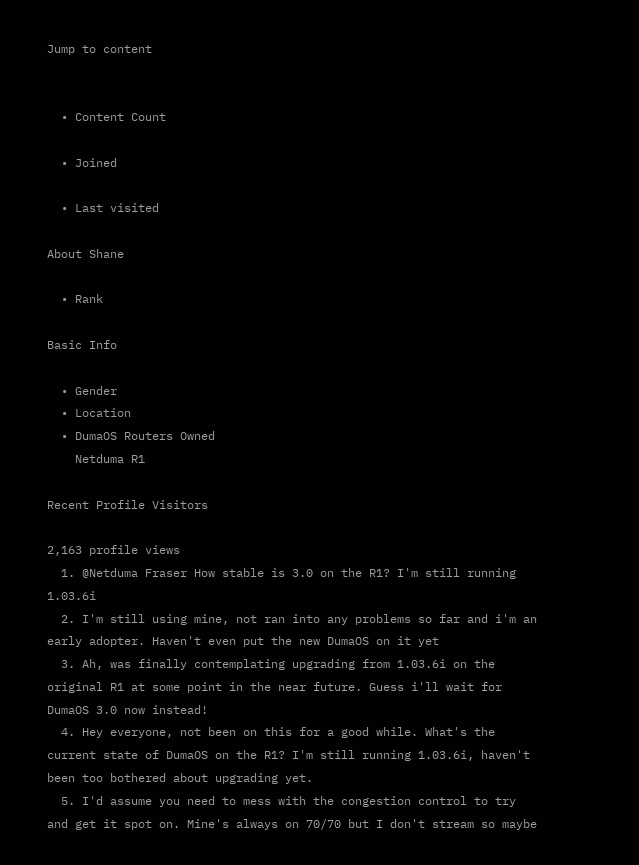Jump to content


  • Content Count

  • Joined

  • Last visited

About Shane

  • Rank

Basic Info

  • Gender
  • Location
  • DumaOS Routers Owned
    Netduma R1

Recent Profile Visitors

2,163 profile views
  1. @Netduma Fraser How stable is 3.0 on the R1? I'm still running 1.03.6i
  2. I'm still using mine, not ran into any problems so far and i'm an early adopter. Haven't even put the new DumaOS on it yet
  3. Ah, was finally contemplating upgrading from 1.03.6i on the original R1 at some point in the near future. Guess i'll wait for DumaOS 3.0 now instead!
  4. Hey everyone, not been on this for a good while. What's the current state of DumaOS on the R1? I'm still running 1.03.6i, haven't been too bothered about upgrading yet.
  5. I'd assume you need to mess with the congestion control to try and get it spot on. Mine's always on 70/70 but I don't stream so maybe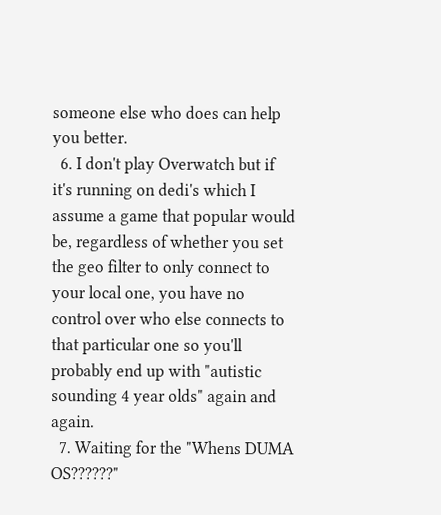someone else who does can help you better.
  6. I don't play Overwatch but if it's running on dedi's which I assume a game that popular would be, regardless of whether you set the geo filter to only connect to your local one, you have no control over who else connects to that particular one so you'll probably end up with "autistic sounding 4 year olds" again and again.
  7. Waiting for the "Whens DUMA OS??????"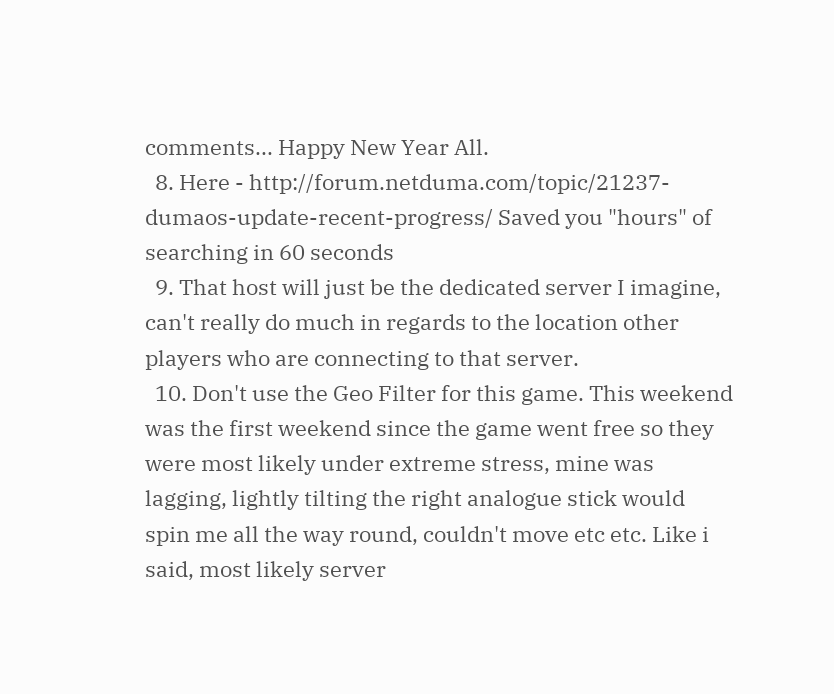comments... Happy New Year All.
  8. Here - http://forum.netduma.com/topic/21237-dumaos-update-recent-progress/ Saved you "hours" of searching in 60 seconds
  9. That host will just be the dedicated server I imagine, can't really do much in regards to the location other players who are connecting to that server.
  10. Don't use the Geo Filter for this game. This weekend was the first weekend since the game went free so they were most likely under extreme stress, mine was lagging, lightly tilting the right analogue stick would spin me all the way round, couldn't move etc etc. Like i said, most likely server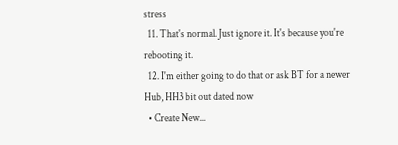stress
  11. That's normal. Just ignore it. It's because you're rebooting it.
  12. I'm either going to do that or ask BT for a newer Hub, HH3 bit out dated now
  • Create New...